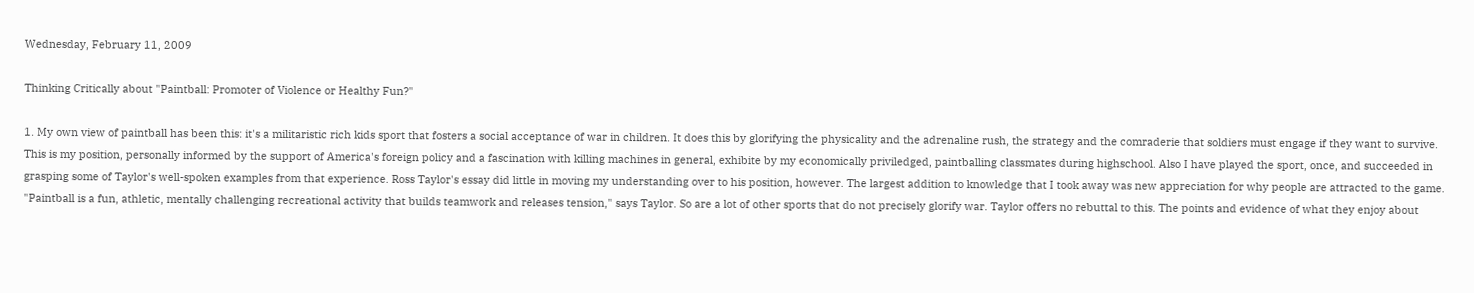Wednesday, February 11, 2009

Thinking Critically about "Paintball: Promoter of Violence or Healthy Fun?"

1. My own view of paintball has been this: it's a militaristic rich kids sport that fosters a social acceptance of war in children. It does this by glorifying the physicality and the adrenaline rush, the strategy and the comraderie that soldiers must engage if they want to survive. This is my position, personally informed by the support of America's foreign policy and a fascination with killing machines in general, exhibite by my economically priviledged, paintballing classmates during highschool. Also I have played the sport, once, and succeeded in grasping some of Taylor's well-spoken examples from that experience. Ross Taylor's essay did little in moving my understanding over to his position, however. The largest addition to knowledge that I took away was new appreciation for why people are attracted to the game. "Paintball is a fun, athletic, mentally challenging recreational activity that builds teamwork and releases tension," says Taylor. So are a lot of other sports that do not precisely glorify war. Taylor offers no rebuttal to this. The points and evidence of what they enjoy about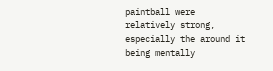paintball were relatively strong, especially the around it being mentally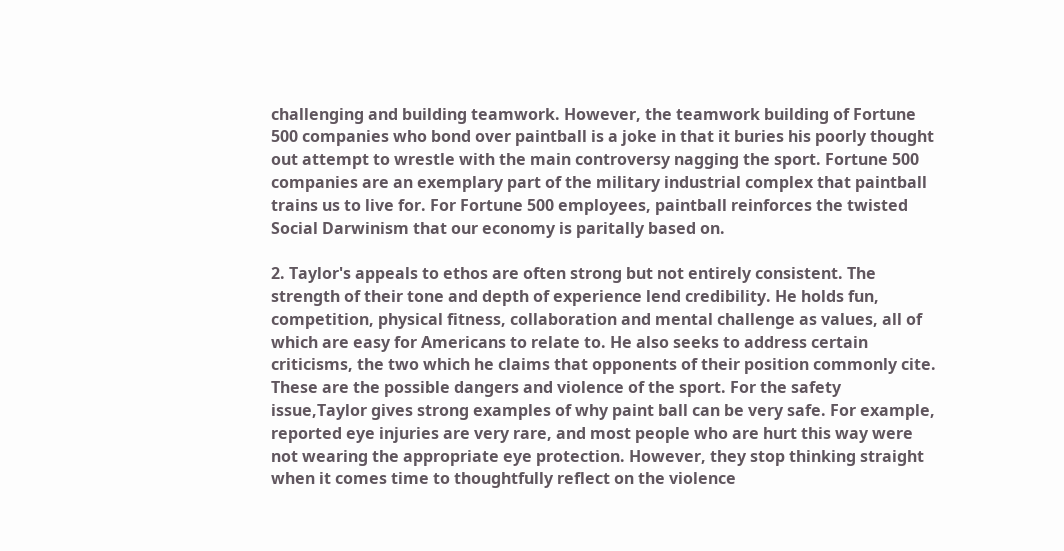challenging and building teamwork. However, the teamwork building of Fortune 500 companies who bond over paintball is a joke in that it buries his poorly thought out attempt to wrestle with the main controversy nagging the sport. Fortune 500 companies are an exemplary part of the military industrial complex that paintball trains us to live for. For Fortune 500 employees, paintball reinforces the twisted Social Darwinism that our economy is paritally based on.

2. Taylor's appeals to ethos are often strong but not entirely consistent. The strength of their tone and depth of experience lend credibility. He holds fun, competition, physical fitness, collaboration and mental challenge as values, all of which are easy for Americans to relate to. He also seeks to address certain criticisms, the two which he claims that opponents of their position commonly cite. These are the possible dangers and violence of the sport. For the safety issue,Taylor gives strong examples of why paint ball can be very safe. For example, reported eye injuries are very rare, and most people who are hurt this way were not wearing the appropriate eye protection. However, they stop thinking straight when it comes time to thoughtfully reflect on the violence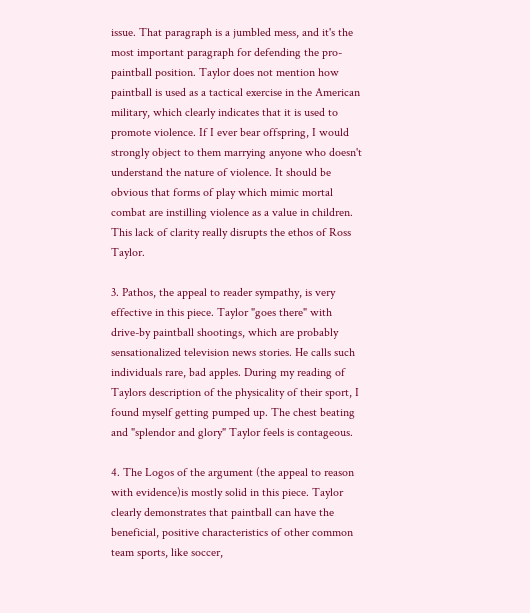issue. That paragraph is a jumbled mess, and it's the most important paragraph for defending the pro-paintball position. Taylor does not mention how paintball is used as a tactical exercise in the American military, which clearly indicates that it is used to promote violence. If I ever bear offspring, I would strongly object to them marrying anyone who doesn't understand the nature of violence. It should be obvious that forms of play which mimic mortal combat are instilling violence as a value in children. This lack of clarity really disrupts the ethos of Ross Taylor.

3. Pathos, the appeal to reader sympathy, is very effective in this piece. Taylor "goes there" with drive-by paintball shootings, which are probably sensationalized television news stories. He calls such individuals rare, bad apples. During my reading of Taylors description of the physicality of their sport, I found myself getting pumped up. The chest beating and "splendor and glory" Taylor feels is contageous.

4. The Logos of the argument (the appeal to reason with evidence)is mostly solid in this piece. Taylor clearly demonstrates that paintball can have the beneficial, positive characteristics of other common team sports, like soccer,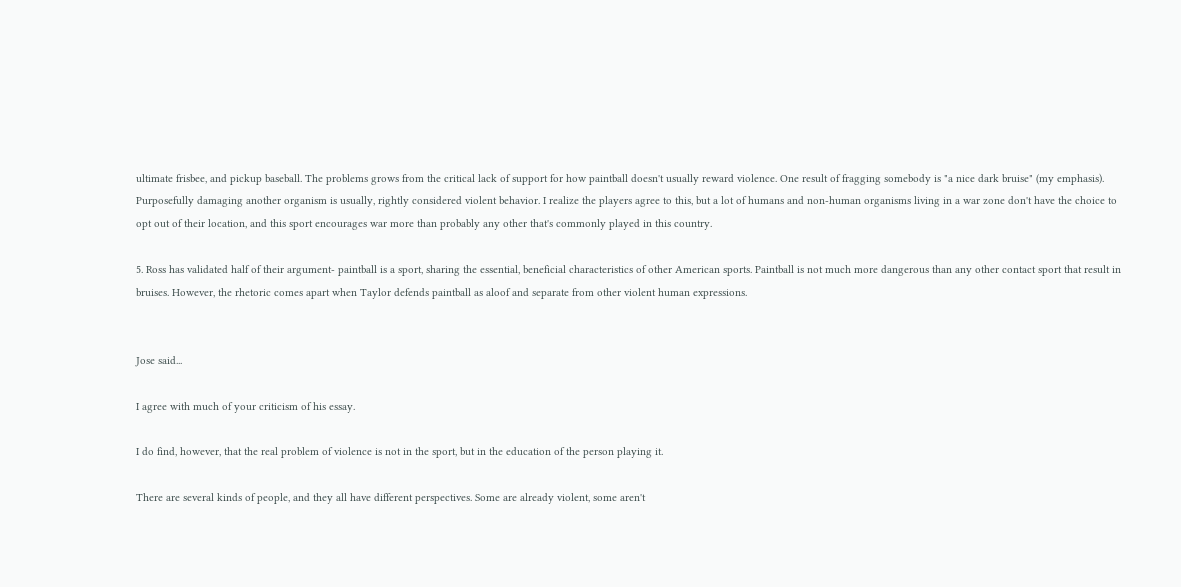ultimate frisbee, and pickup baseball. The problems grows from the critical lack of support for how paintball doesn't usually reward violence. One result of fragging somebody is "a nice dark bruise" (my emphasis). Purposefully damaging another organism is usually, rightly considered violent behavior. I realize the players agree to this, but a lot of humans and non-human organisms living in a war zone don't have the choice to opt out of their location, and this sport encourages war more than probably any other that's commonly played in this country.

5. Ross has validated half of their argument- paintball is a sport, sharing the essential, beneficial characteristics of other American sports. Paintball is not much more dangerous than any other contact sport that result in bruises. However, the rhetoric comes apart when Taylor defends paintball as aloof and separate from other violent human expressions.


Jose said...

I agree with much of your criticism of his essay.

I do find, however, that the real problem of violence is not in the sport, but in the education of the person playing it.

There are several kinds of people, and they all have different perspectives. Some are already violent, some aren't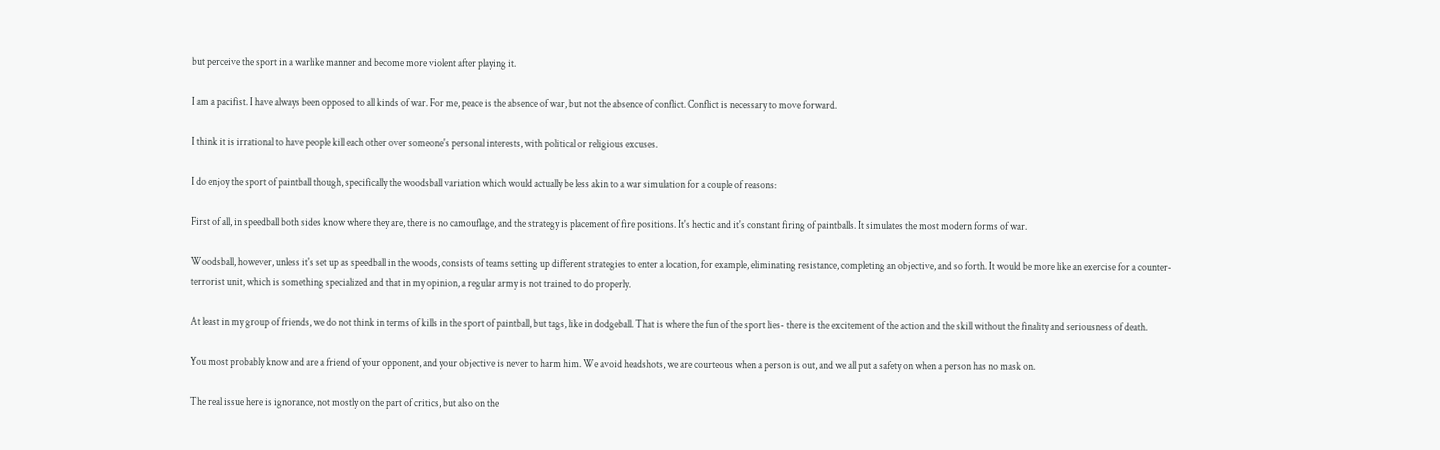but perceive the sport in a warlike manner and become more violent after playing it.

I am a pacifist. I have always been opposed to all kinds of war. For me, peace is the absence of war, but not the absence of conflict. Conflict is necessary to move forward.

I think it is irrational to have people kill each other over someone's personal interests, with political or religious excuses.

I do enjoy the sport of paintball though, specifically the woodsball variation which would actually be less akin to a war simulation for a couple of reasons:

First of all, in speedball both sides know where they are, there is no camouflage, and the strategy is placement of fire positions. It's hectic and it's constant firing of paintballs. It simulates the most modern forms of war.

Woodsball, however, unless it's set up as speedball in the woods, consists of teams setting up different strategies to enter a location, for example, eliminating resistance, completing an objective, and so forth. It would be more like an exercise for a counter-terrorist unit, which is something specialized and that in my opinion, a regular army is not trained to do properly.

At least in my group of friends, we do not think in terms of kills in the sport of paintball, but tags, like in dodgeball. That is where the fun of the sport lies- there is the excitement of the action and the skill without the finality and seriousness of death.

You most probably know and are a friend of your opponent, and your objective is never to harm him. We avoid headshots, we are courteous when a person is out, and we all put a safety on when a person has no mask on.

The real issue here is ignorance, not mostly on the part of critics, but also on the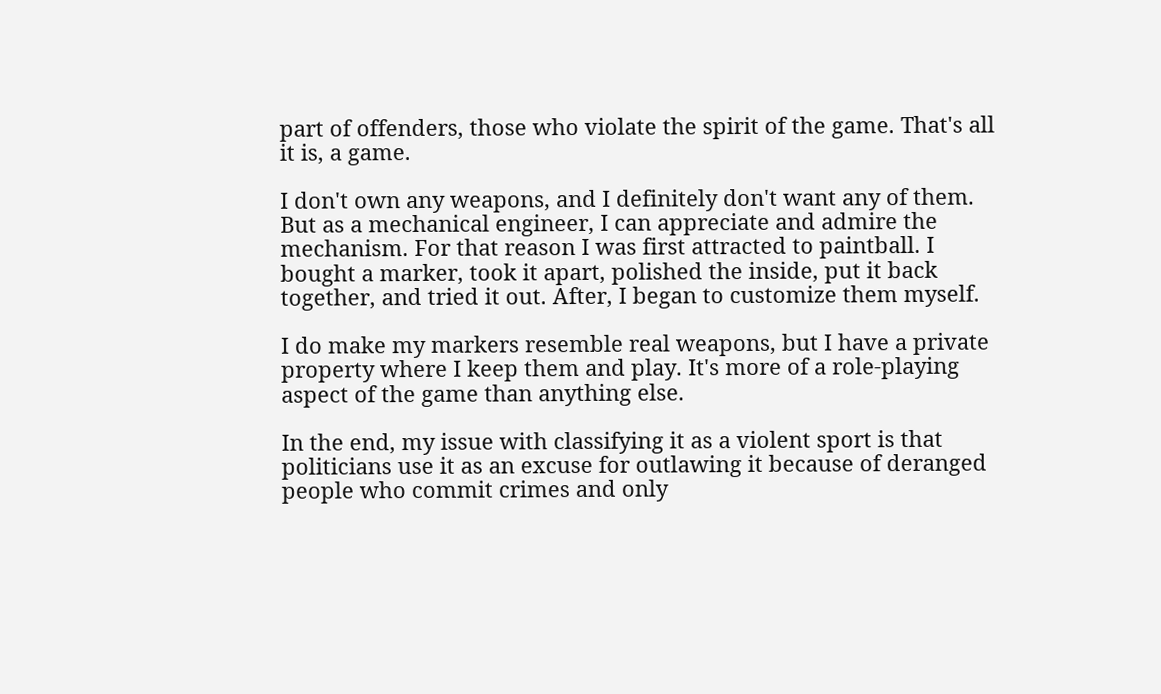part of offenders, those who violate the spirit of the game. That's all it is, a game.

I don't own any weapons, and I definitely don't want any of them. But as a mechanical engineer, I can appreciate and admire the mechanism. For that reason I was first attracted to paintball. I bought a marker, took it apart, polished the inside, put it back together, and tried it out. After, I began to customize them myself.

I do make my markers resemble real weapons, but I have a private property where I keep them and play. It's more of a role-playing aspect of the game than anything else.

In the end, my issue with classifying it as a violent sport is that politicians use it as an excuse for outlawing it because of deranged people who commit crimes and only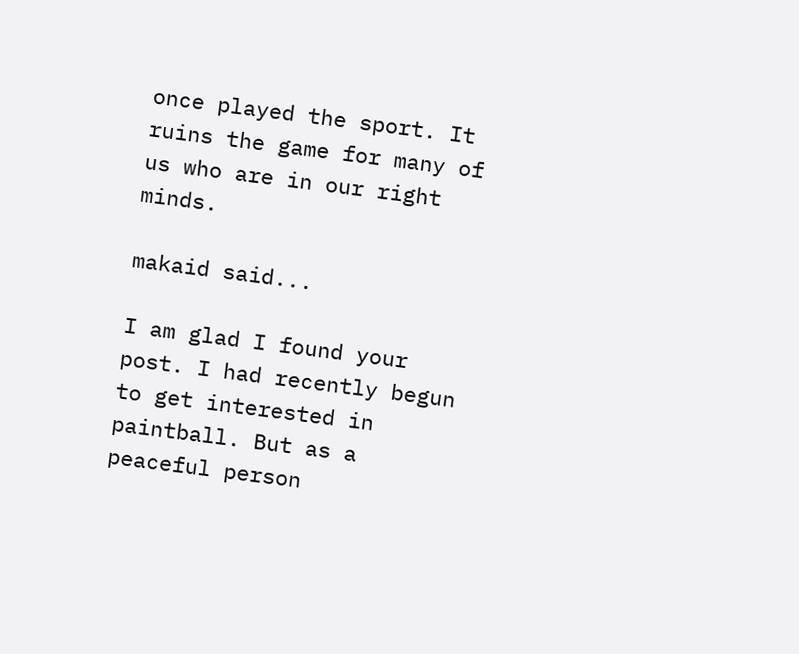once played the sport. It ruins the game for many of us who are in our right minds.

makaid said...

I am glad I found your post. I had recently begun to get interested in paintball. But as a peaceful person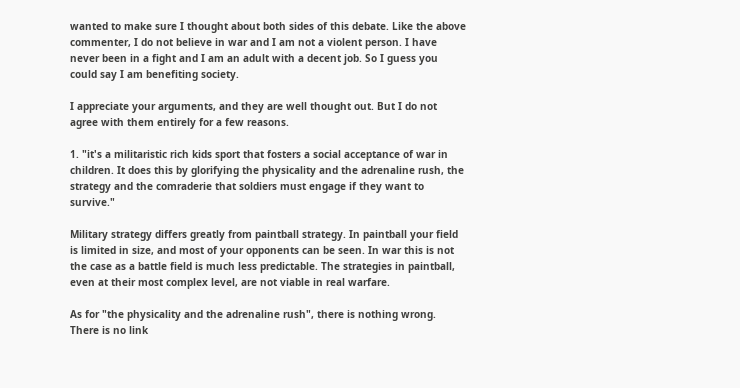wanted to make sure I thought about both sides of this debate. Like the above commenter, I do not believe in war and I am not a violent person. I have never been in a fight and I am an adult with a decent job. So I guess you could say I am benefiting society.

I appreciate your arguments, and they are well thought out. But I do not agree with them entirely for a few reasons.

1. "it's a militaristic rich kids sport that fosters a social acceptance of war in children. It does this by glorifying the physicality and the adrenaline rush, the strategy and the comraderie that soldiers must engage if they want to survive."

Military strategy differs greatly from paintball strategy. In paintball your field is limited in size, and most of your opponents can be seen. In war this is not the case as a battle field is much less predictable. The strategies in paintball, even at their most complex level, are not viable in real warfare.

As for "the physicality and the adrenaline rush", there is nothing wrong. There is no link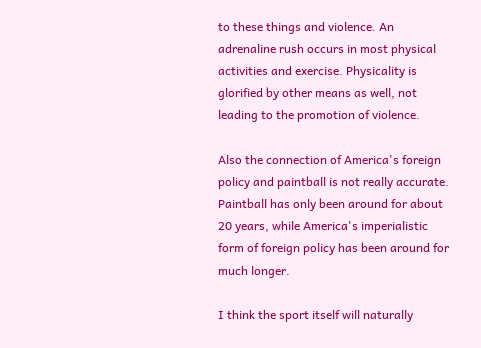to these things and violence. An adrenaline rush occurs in most physical activities and exercise. Physicality is glorified by other means as well, not leading to the promotion of violence.

Also the connection of America's foreign policy and paintball is not really accurate. Paintball has only been around for about 20 years, while America's imperialistic form of foreign policy has been around for much longer.

I think the sport itself will naturally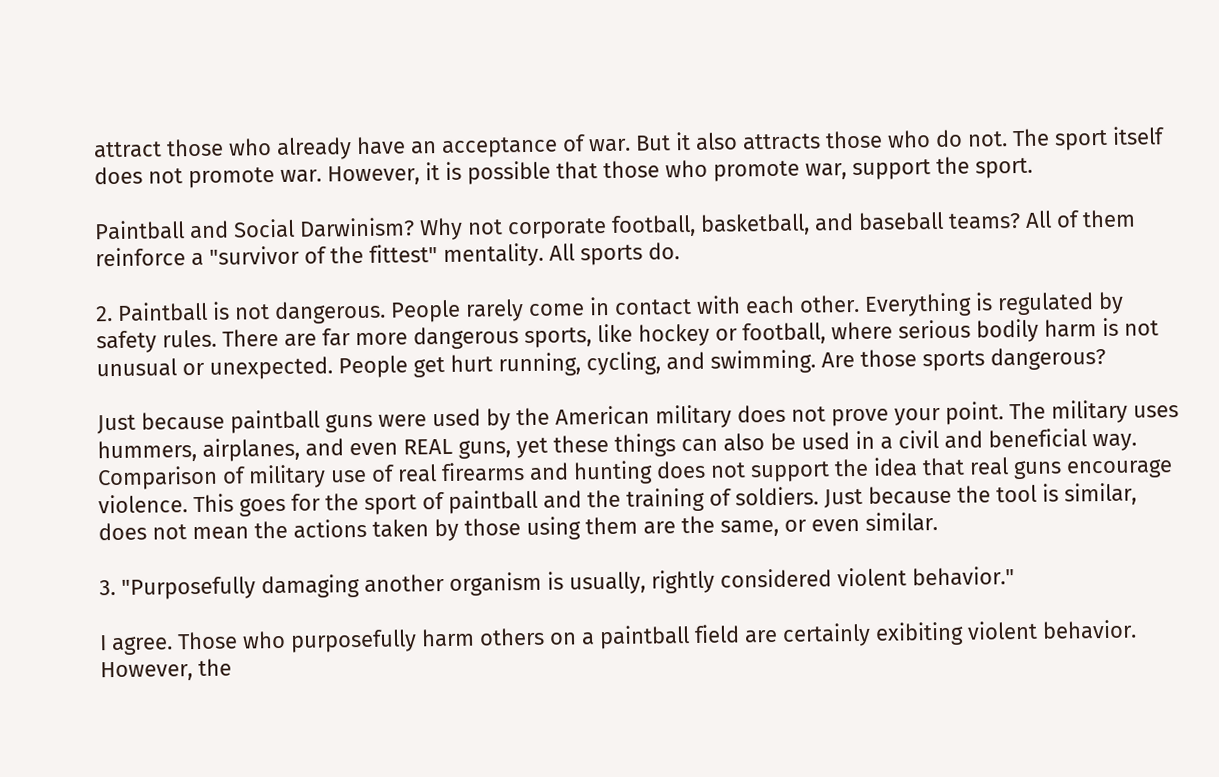attract those who already have an acceptance of war. But it also attracts those who do not. The sport itself does not promote war. However, it is possible that those who promote war, support the sport.

Paintball and Social Darwinism? Why not corporate football, basketball, and baseball teams? All of them reinforce a "survivor of the fittest" mentality. All sports do.

2. Paintball is not dangerous. People rarely come in contact with each other. Everything is regulated by safety rules. There are far more dangerous sports, like hockey or football, where serious bodily harm is not unusual or unexpected. People get hurt running, cycling, and swimming. Are those sports dangerous?

Just because paintball guns were used by the American military does not prove your point. The military uses hummers, airplanes, and even REAL guns, yet these things can also be used in a civil and beneficial way. Comparison of military use of real firearms and hunting does not support the idea that real guns encourage violence. This goes for the sport of paintball and the training of soldiers. Just because the tool is similar, does not mean the actions taken by those using them are the same, or even similar.

3. "Purposefully damaging another organism is usually, rightly considered violent behavior."

I agree. Those who purposefully harm others on a paintball field are certainly exibiting violent behavior. However, the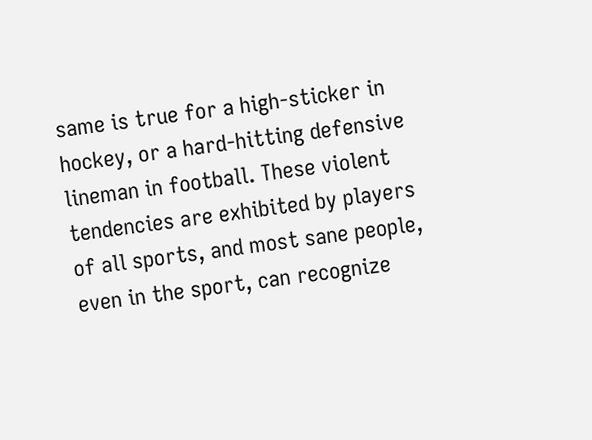same is true for a high-sticker in hockey, or a hard-hitting defensive lineman in football. These violent tendencies are exhibited by players of all sports, and most sane people, even in the sport, can recognize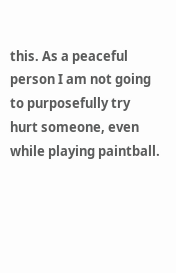this. As a peaceful person I am not going to purposefully try hurt someone, even while playing paintball.